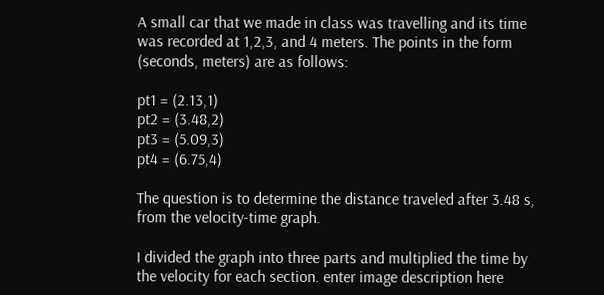A small car that we made in class was travelling and its time was recorded at 1,2,3, and 4 meters. The points in the form (seconds, meters) are as follows:

pt1 = (2.13,1)
pt2 = (3.48,2)
pt3 = (5.09,3)
pt4 = (6.75,4)

The question is to determine the distance traveled after 3.48 s, from the velocity-time graph.

I divided the graph into three parts and multiplied the time by the velocity for each section. enter image description here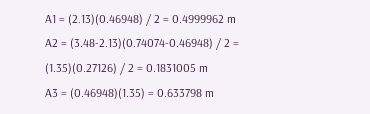A1 = (2.13)(0.46948) / 2 = 0.4999962 m
A2 = (3.48-2.13)(0.74074-0.46948) / 2 = (1.35)(0.27126) / 2 = 0.1831005 m
A3 = (0.46948)(1.35) = 0.633798 m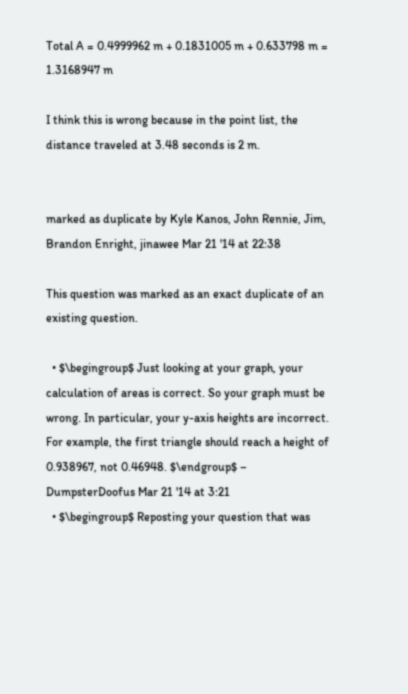Total A = 0.4999962 m + 0.1831005 m + 0.633798 m = 1.3168947 m

I think this is wrong because in the point list, the distance traveled at 3.48 seconds is 2 m.


marked as duplicate by Kyle Kanos, John Rennie, Jim, Brandon Enright, jinawee Mar 21 '14 at 22:38

This question was marked as an exact duplicate of an existing question.

  • $\begingroup$ Just looking at your graph, your calculation of areas is correct. So your graph must be wrong. In particular, your y-axis heights are incorrect. For example, the first triangle should reach a height of 0.938967, not 0.46948. $\endgroup$ – DumpsterDoofus Mar 21 '14 at 3:21
  • $\begingroup$ Reposting your question that was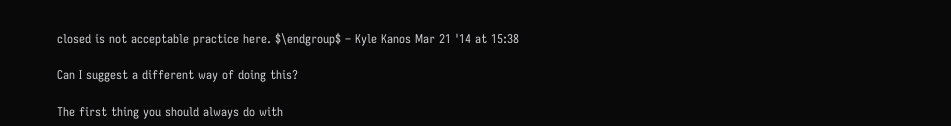closed is not acceptable practice here. $\endgroup$ – Kyle Kanos Mar 21 '14 at 15:38

Can I suggest a different way of doing this?

The first thing you should always do with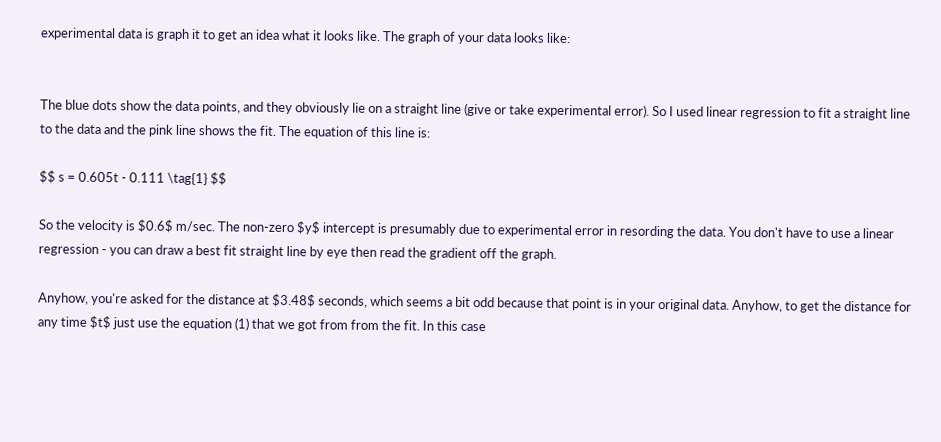experimental data is graph it to get an idea what it looks like. The graph of your data looks like:


The blue dots show the data points, and they obviously lie on a straight line (give or take experimental error). So I used linear regression to fit a straight line to the data and the pink line shows the fit. The equation of this line is:

$$ s = 0.605t - 0.111 \tag{1} $$

So the velocity is $0.6$ m/sec. The non-zero $y$ intercept is presumably due to experimental error in resording the data. You don't have to use a linear regression - you can draw a best fit straight line by eye then read the gradient off the graph.

Anyhow, you're asked for the distance at $3.48$ seconds, which seems a bit odd because that point is in your original data. Anyhow, to get the distance for any time $t$ just use the equation (1) that we got from from the fit. In this case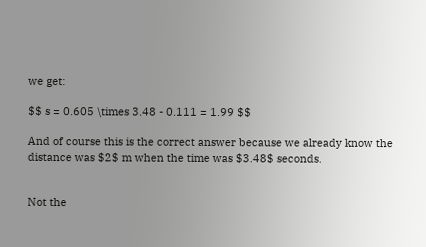we get:

$$ s = 0.605 \times 3.48 - 0.111 = 1.99 $$

And of course this is the correct answer because we already know the distance was $2$ m when the time was $3.48$ seconds.


Not the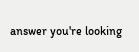answer you're looking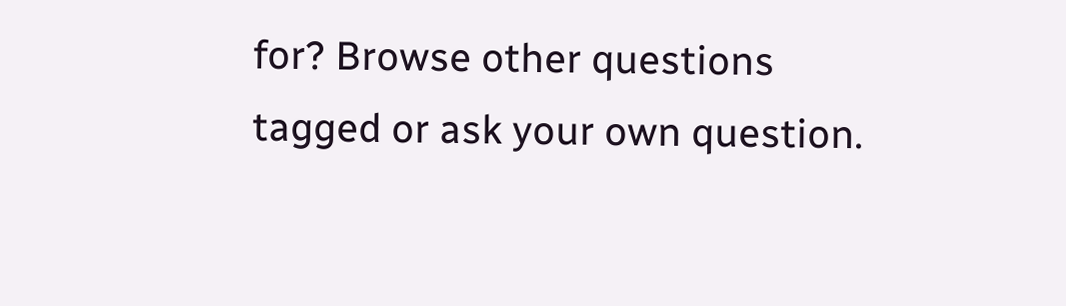for? Browse other questions tagged or ask your own question.